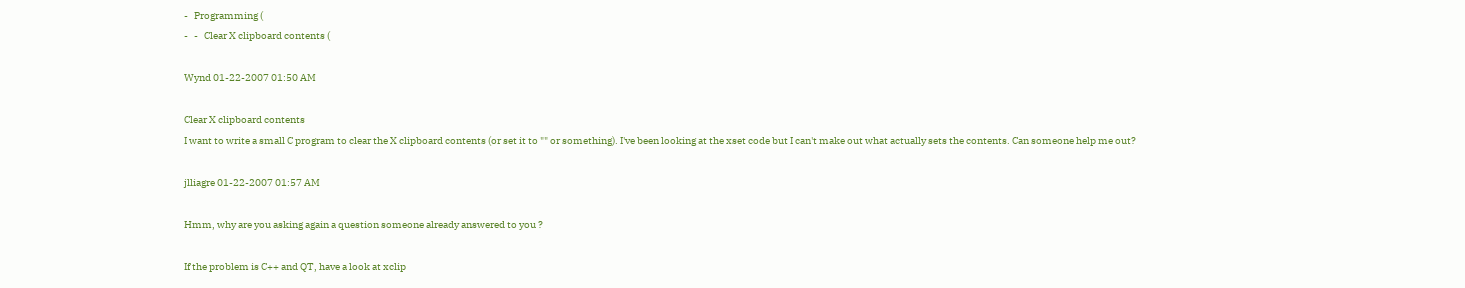-   Programming (
-   -   Clear X clipboard contents (

Wynd 01-22-2007 01:50 AM

Clear X clipboard contents
I want to write a small C program to clear the X clipboard contents (or set it to "" or something). I've been looking at the xset code but I can't make out what actually sets the contents. Can someone help me out?

jlliagre 01-22-2007 01:57 AM

Hmm, why are you asking again a question someone already answered to you ?

If the problem is C++ and QT, have a look at xclip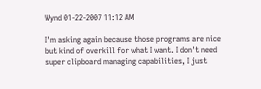Wynd 01-22-2007 11:12 AM

I'm asking again because those programs are nice but kind of overkill for what I want. I don't need super clipboard managing capabilities, I just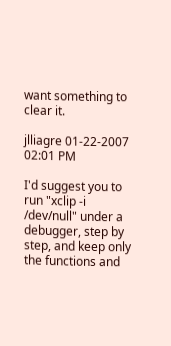want something to clear it.

jlliagre 01-22-2007 02:01 PM

I'd suggest you to run "xclip -i /dev/null" under a debugger, step by step, and keep only the functions and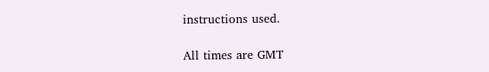instructions used.

All times are GMT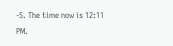-5. The time now is 12:11 PM.